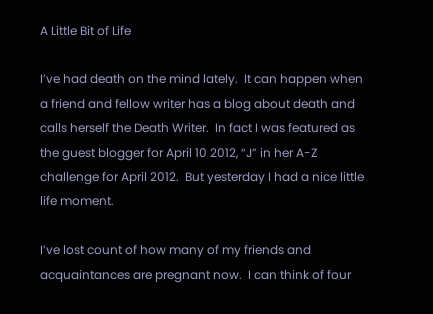A Little Bit of Life

I’ve had death on the mind lately.  It can happen when a friend and fellow writer has a blog about death and calls herself the Death Writer.  In fact I was featured as the guest blogger for April 10 2012, “J” in her A-Z challenge for April 2012.  But yesterday I had a nice little life moment.

I’ve lost count of how many of my friends and acquaintances are pregnant now.  I can think of four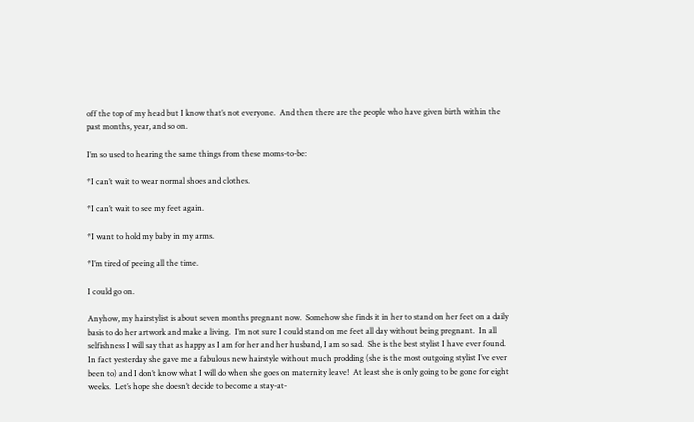off the top of my head but I know that’s not everyone.  And then there are the people who have given birth within the past months, year, and so on.

I’m so used to hearing the same things from these moms-to-be:

*I can’t wait to wear normal shoes and clothes.

*I can’t wait to see my feet again.

*I want to hold my baby in my arms.

*I’m tired of peeing all the time.

I could go on.

Anyhow, my hairstylist is about seven months pregnant now.  Somehow she finds it in her to stand on her feet on a daily basis to do her artwork and make a living.  I’m not sure I could stand on me feet all day without being pregnant.  In all selfishness I will say that as happy as I am for her and her husband, I am so sad.  She is the best stylist I have ever found.  In fact yesterday she gave me a fabulous new hairstyle without much prodding (she is the most outgoing stylist I’ve ever been to) and I don’t know what I will do when she goes on maternity leave!  At least she is only going to be gone for eight weeks.  Let’s hope she doesn’t decide to become a stay-at-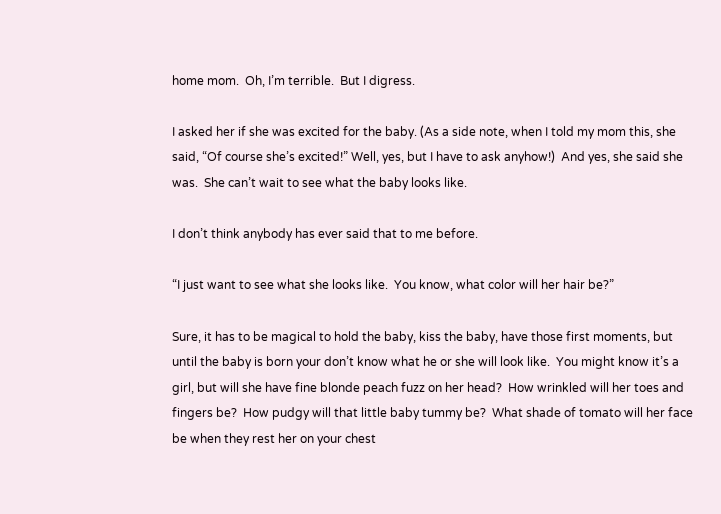home mom.  Oh, I’m terrible.  But I digress.

I asked her if she was excited for the baby. (As a side note, when I told my mom this, she said, “Of course she’s excited!” Well, yes, but I have to ask anyhow!)  And yes, she said she was.  She can’t wait to see what the baby looks like.

I don’t think anybody has ever said that to me before.

“I just want to see what she looks like.  You know, what color will her hair be?”

Sure, it has to be magical to hold the baby, kiss the baby, have those first moments, but until the baby is born your don’t know what he or she will look like.  You might know it’s a girl, but will she have fine blonde peach fuzz on her head?  How wrinkled will her toes and fingers be?  How pudgy will that little baby tummy be?  What shade of tomato will her face be when they rest her on your chest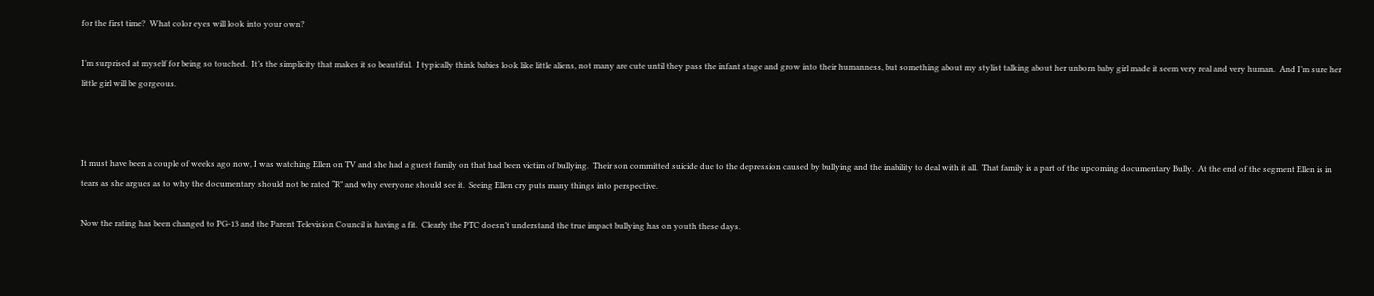for the first time?  What color eyes will look into your own?

I’m surprised at myself for being so touched.  It’s the simplicity that makes it so beautiful.  I typically think babies look like little aliens, not many are cute until they pass the infant stage and grow into their humanness, but something about my stylist talking about her unborn baby girl made it seem very real and very human.  And I’m sure her little girl will be gorgeous.



It must have been a couple of weeks ago now, I was watching Ellen on TV and she had a guest family on that had been victim of bullying.  Their son committed suicide due to the depression caused by bullying and the inability to deal with it all.  That family is a part of the upcoming documentary Bully.  At the end of the segment Ellen is in tears as she argues as to why the documentary should not be rated “R” and why everyone should see it.  Seeing Ellen cry puts many things into perspective.

Now the rating has been changed to PG-13 and the Parent Television Council is having a fit.  Clearly the PTC doesn’t understand the true impact bullying has on youth these days.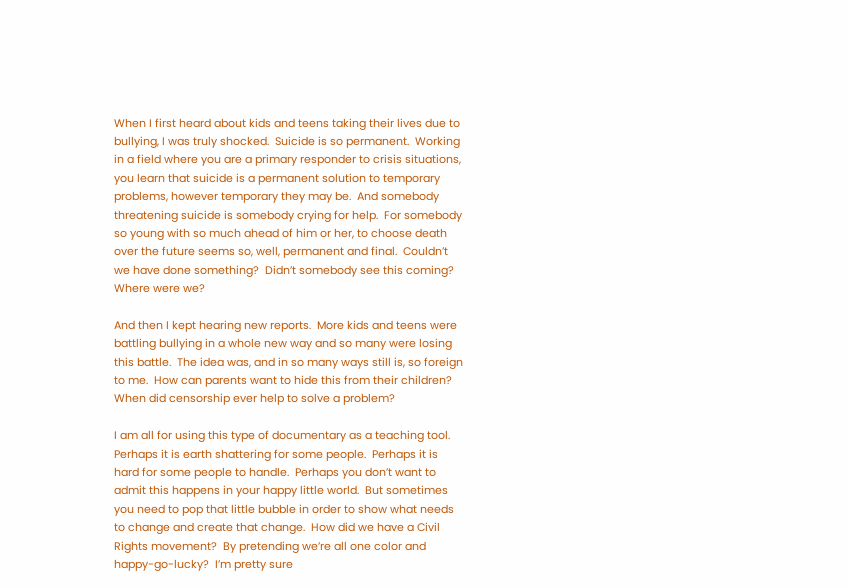When I first heard about kids and teens taking their lives due to bullying, I was truly shocked.  Suicide is so permanent.  Working in a field where you are a primary responder to crisis situations, you learn that suicide is a permanent solution to temporary problems, however temporary they may be.  And somebody threatening suicide is somebody crying for help.  For somebody so young with so much ahead of him or her, to choose death over the future seems so, well, permanent and final.  Couldn’t we have done something?  Didn’t somebody see this coming?  Where were we?

And then I kept hearing new reports.  More kids and teens were battling bullying in a whole new way and so many were losing this battle.  The idea was, and in so many ways still is, so foreign to me.  How can parents want to hide this from their children?  When did censorship ever help to solve a problem?

I am all for using this type of documentary as a teaching tool.  Perhaps it is earth shattering for some people.  Perhaps it is hard for some people to handle.  Perhaps you don’t want to admit this happens in your happy little world.  But sometimes you need to pop that little bubble in order to show what needs to change and create that change.  How did we have a Civil Rights movement?  By pretending we’re all one color and happy-go-lucky?  I’m pretty sure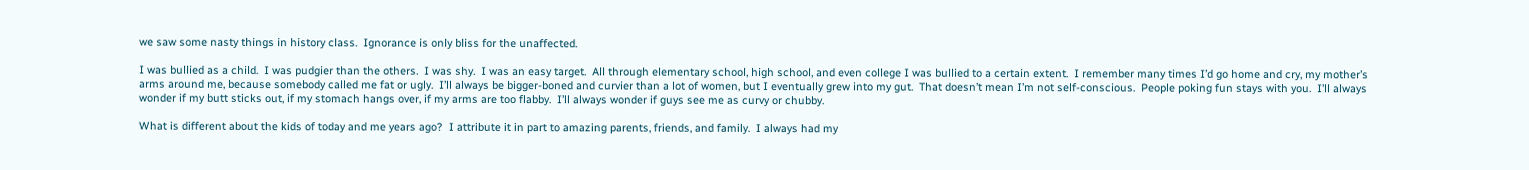we saw some nasty things in history class.  Ignorance is only bliss for the unaffected.

I was bullied as a child.  I was pudgier than the others.  I was shy.  I was an easy target.  All through elementary school, high school, and even college I was bullied to a certain extent.  I remember many times I’d go home and cry, my mother’s arms around me, because somebody called me fat or ugly.  I’ll always be bigger-boned and curvier than a lot of women, but I eventually grew into my gut.  That doesn’t mean I’m not self-conscious.  People poking fun stays with you.  I’ll always wonder if my butt sticks out, if my stomach hangs over, if my arms are too flabby.  I’ll always wonder if guys see me as curvy or chubby.

What is different about the kids of today and me years ago?  I attribute it in part to amazing parents, friends, and family.  I always had my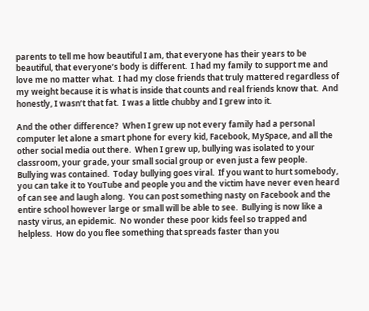parents to tell me how beautiful I am, that everyone has their years to be beautiful, that everyone’s body is different.  I had my family to support me and love me no matter what.  I had my close friends that truly mattered regardless of my weight because it is what is inside that counts and real friends know that.  And honestly, I wasn’t that fat.  I was a little chubby and I grew into it.

And the other difference?  When I grew up not every family had a personal computer let alone a smart phone for every kid, Facebook, MySpace, and all the other social media out there.  When I grew up, bullying was isolated to your classroom, your grade, your small social group or even just a few people.  Bullying was contained.  Today bullying goes viral.  If you want to hurt somebody, you can take it to YouTube and people you and the victim have never even heard of can see and laugh along.  You can post something nasty on Facebook and the entire school however large or small will be able to see.  Bullying is now like a nasty virus, an epidemic.  No wonder these poor kids feel so trapped and helpless.  How do you flee something that spreads faster than you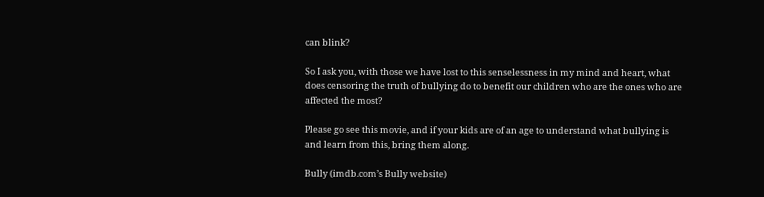can blink?

So I ask you, with those we have lost to this senselessness in my mind and heart, what does censoring the truth of bullying do to benefit our children who are the ones who are affected the most?

Please go see this movie, and if your kids are of an age to understand what bullying is and learn from this, bring them along.

Bully (imdb.com’s Bully website)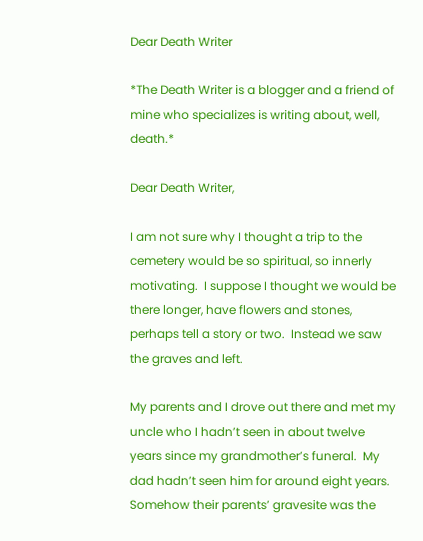Dear Death Writer

*The Death Writer is a blogger and a friend of mine who specializes is writing about, well, death.*

Dear Death Writer,

I am not sure why I thought a trip to the cemetery would be so spiritual, so innerly motivating.  I suppose I thought we would be there longer, have flowers and stones, perhaps tell a story or two.  Instead we saw the graves and left.

My parents and I drove out there and met my uncle who I hadn’t seen in about twelve years since my grandmother’s funeral.  My dad hadn’t seen him for around eight years.  Somehow their parents’ gravesite was the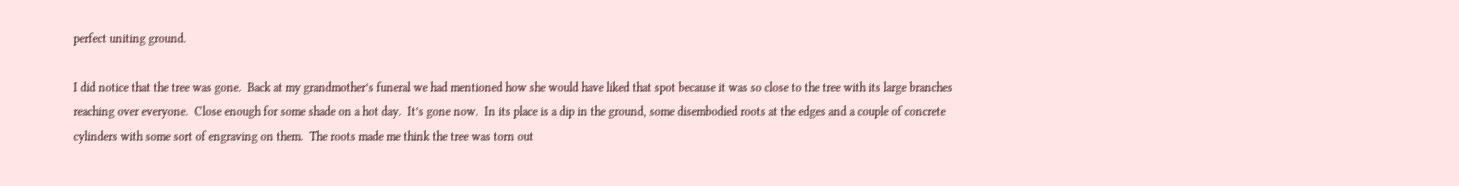perfect uniting ground.

I did notice that the tree was gone.  Back at my grandmother’s funeral we had mentioned how she would have liked that spot because it was so close to the tree with its large branches reaching over everyone.  Close enough for some shade on a hot day.  It’s gone now.  In its place is a dip in the ground, some disembodied roots at the edges and a couple of concrete cylinders with some sort of engraving on them.  The roots made me think the tree was torn out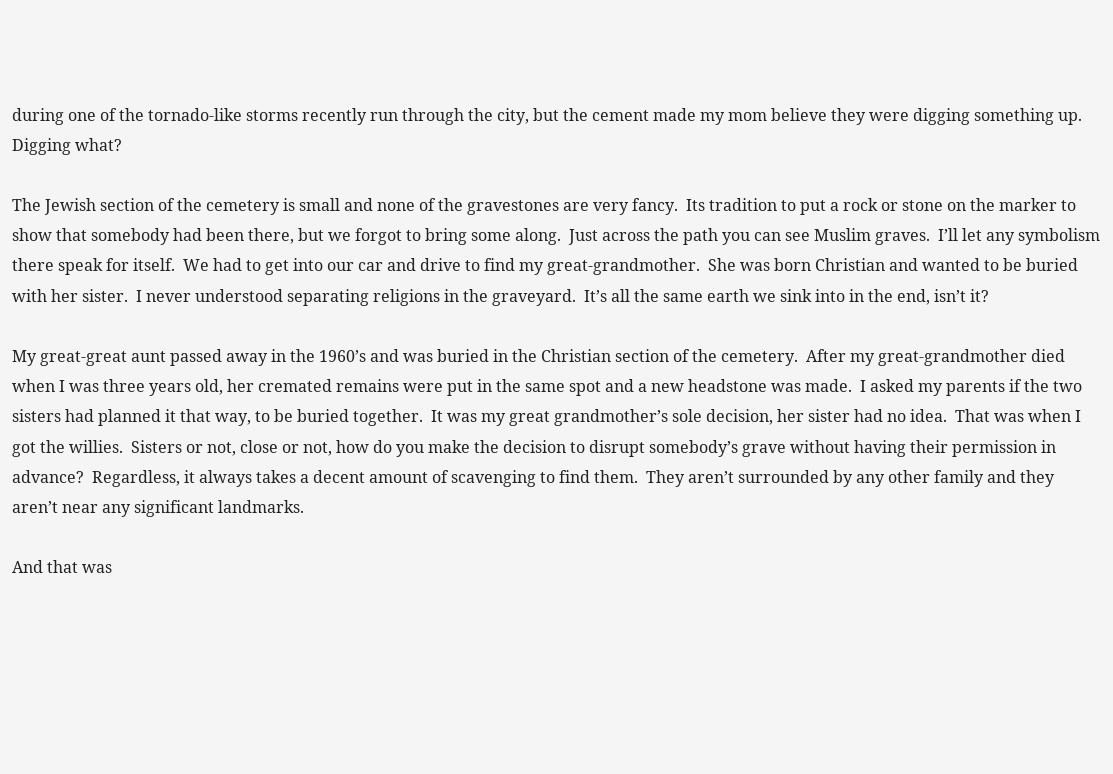during one of the tornado-like storms recently run through the city, but the cement made my mom believe they were digging something up.  Digging what?

The Jewish section of the cemetery is small and none of the gravestones are very fancy.  Its tradition to put a rock or stone on the marker to show that somebody had been there, but we forgot to bring some along.  Just across the path you can see Muslim graves.  I’ll let any symbolism there speak for itself.  We had to get into our car and drive to find my great-grandmother.  She was born Christian and wanted to be buried with her sister.  I never understood separating religions in the graveyard.  It’s all the same earth we sink into in the end, isn’t it?

My great-great aunt passed away in the 1960’s and was buried in the Christian section of the cemetery.  After my great-grandmother died when I was three years old, her cremated remains were put in the same spot and a new headstone was made.  I asked my parents if the two sisters had planned it that way, to be buried together.  It was my great grandmother’s sole decision, her sister had no idea.  That was when I got the willies.  Sisters or not, close or not, how do you make the decision to disrupt somebody’s grave without having their permission in advance?  Regardless, it always takes a decent amount of scavenging to find them.  They aren’t surrounded by any other family and they aren’t near any significant landmarks.

And that was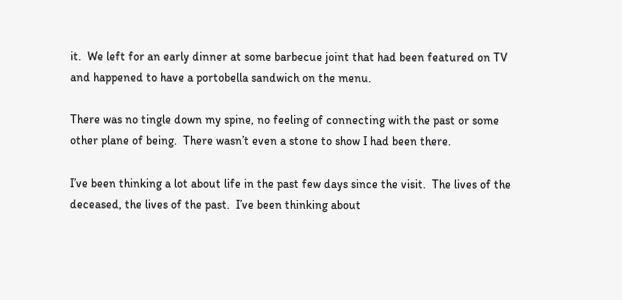it.  We left for an early dinner at some barbecue joint that had been featured on TV and happened to have a portobella sandwich on the menu.

There was no tingle down my spine, no feeling of connecting with the past or some other plane of being.  There wasn’t even a stone to show I had been there.

I’ve been thinking a lot about life in the past few days since the visit.  The lives of the deceased, the lives of the past.  I’ve been thinking about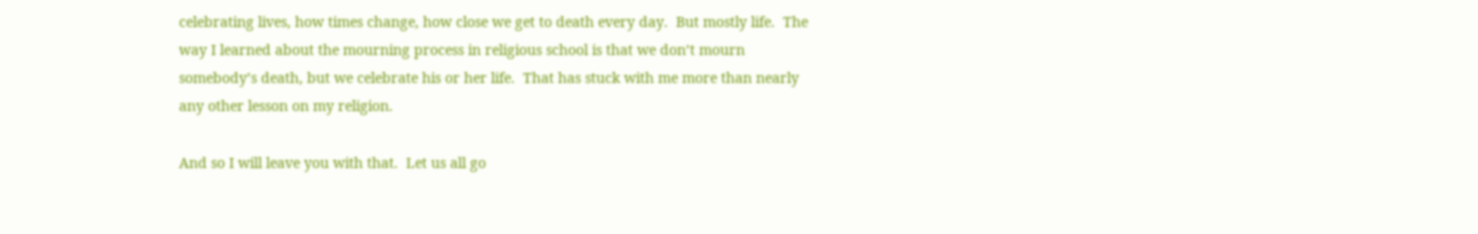celebrating lives, how times change, how close we get to death every day.  But mostly life.  The way I learned about the mourning process in religious school is that we don’t mourn somebody’s death, but we celebrate his or her life.  That has stuck with me more than nearly any other lesson on my religion.

And so I will leave you with that.  Let us all go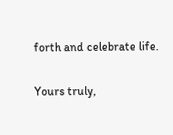forth and celebrate life.

Yours truly,